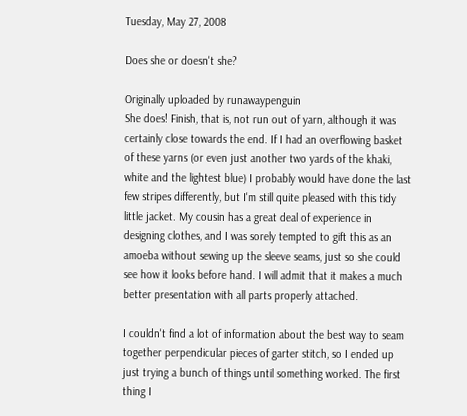Tuesday, May 27, 2008

Does she or doesn't she?

Originally uploaded by runawaypenguin
She does! Finish, that is, not run out of yarn, although it was certainly close towards the end. If I had an overflowing basket of these yarns (or even just another two yards of the khaki, white and the lightest blue) I probably would have done the last few stripes differently, but I'm still quite pleased with this tidy little jacket. My cousin has a great deal of experience in designing clothes, and I was sorely tempted to gift this as an amoeba without sewing up the sleeve seams, just so she could see how it looks before hand. I will admit that it makes a much better presentation with all parts properly attached.

I couldn't find a lot of information about the best way to seam together perpendicular pieces of garter stitch, so I ended up just trying a bunch of things until something worked. The first thing I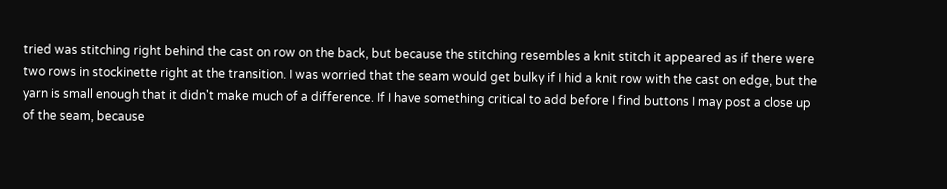tried was stitching right behind the cast on row on the back, but because the stitching resembles a knit stitch it appeared as if there were two rows in stockinette right at the transition. I was worried that the seam would get bulky if I hid a knit row with the cast on edge, but the yarn is small enough that it didn't make much of a difference. If I have something critical to add before I find buttons I may post a close up of the seam, because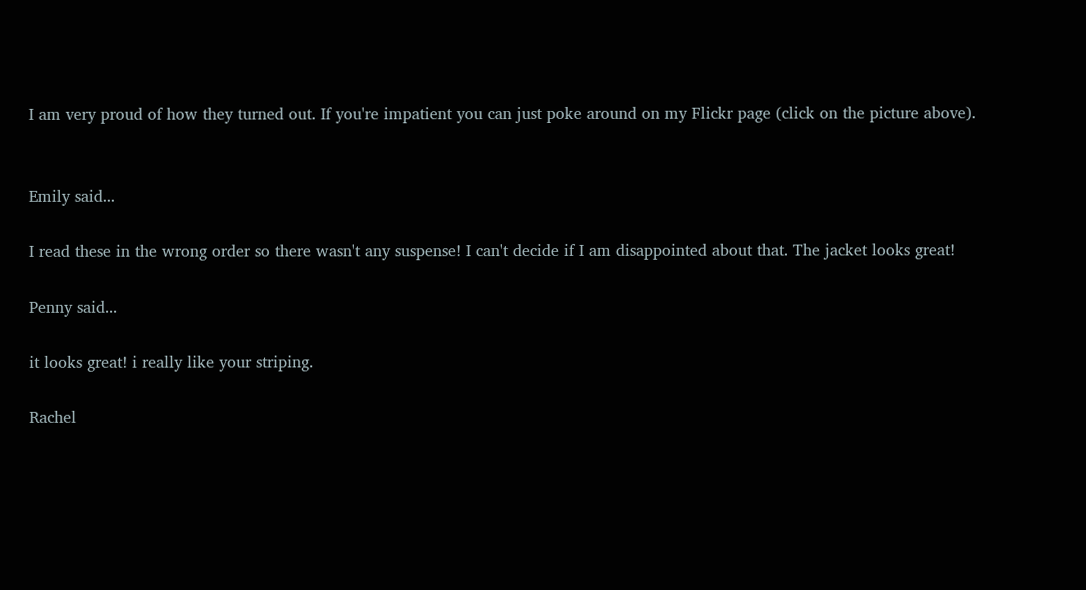I am very proud of how they turned out. If you're impatient you can just poke around on my Flickr page (click on the picture above).


Emily said...

I read these in the wrong order so there wasn't any suspense! I can't decide if I am disappointed about that. The jacket looks great!

Penny said...

it looks great! i really like your striping.

Rachel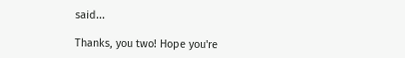said...

Thanks, you two! Hope you're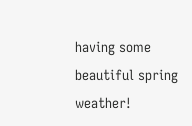having some beautiful spring weather!